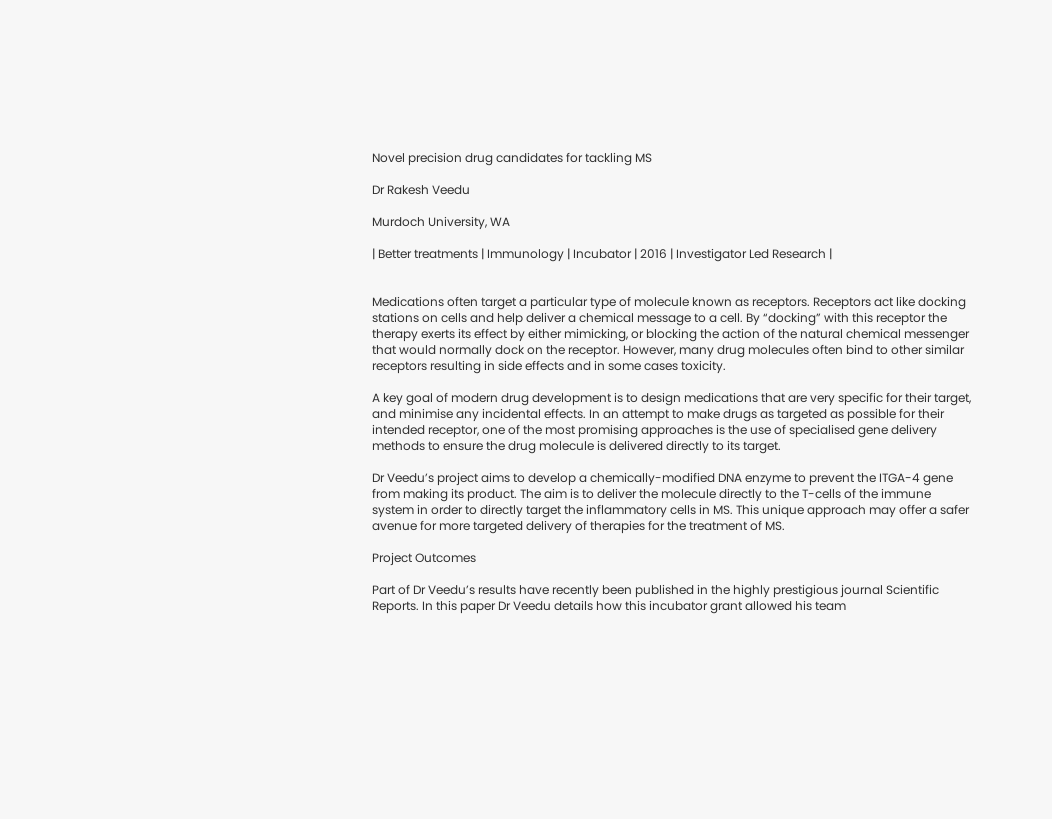Novel precision drug candidates for tackling MS

Dr Rakesh Veedu

Murdoch University, WA

| Better treatments | Immunology | Incubator | 2016 | Investigator Led Research |


Medications often target a particular type of molecule known as receptors. Receptors act like docking stations on cells and help deliver a chemical message to a cell. By “docking” with this receptor the therapy exerts its effect by either mimicking, or blocking the action of the natural chemical messenger that would normally dock on the receptor. However, many drug molecules often bind to other similar receptors resulting in side effects and in some cases toxicity.

A key goal of modern drug development is to design medications that are very specific for their target, and minimise any incidental effects. In an attempt to make drugs as targeted as possible for their intended receptor, one of the most promising approaches is the use of specialised gene delivery methods to ensure the drug molecule is delivered directly to its target.

Dr Veedu’s project aims to develop a chemically-modified DNA enzyme to prevent the ITGA-4 gene from making its product. The aim is to deliver the molecule directly to the T-cells of the immune system in order to directly target the inflammatory cells in MS. This unique approach may offer a safer avenue for more targeted delivery of therapies for the treatment of MS.

Project Outcomes

Part of Dr Veedu’s results have recently been published in the highly prestigious journal Scientific Reports. In this paper Dr Veedu details how this incubator grant allowed his team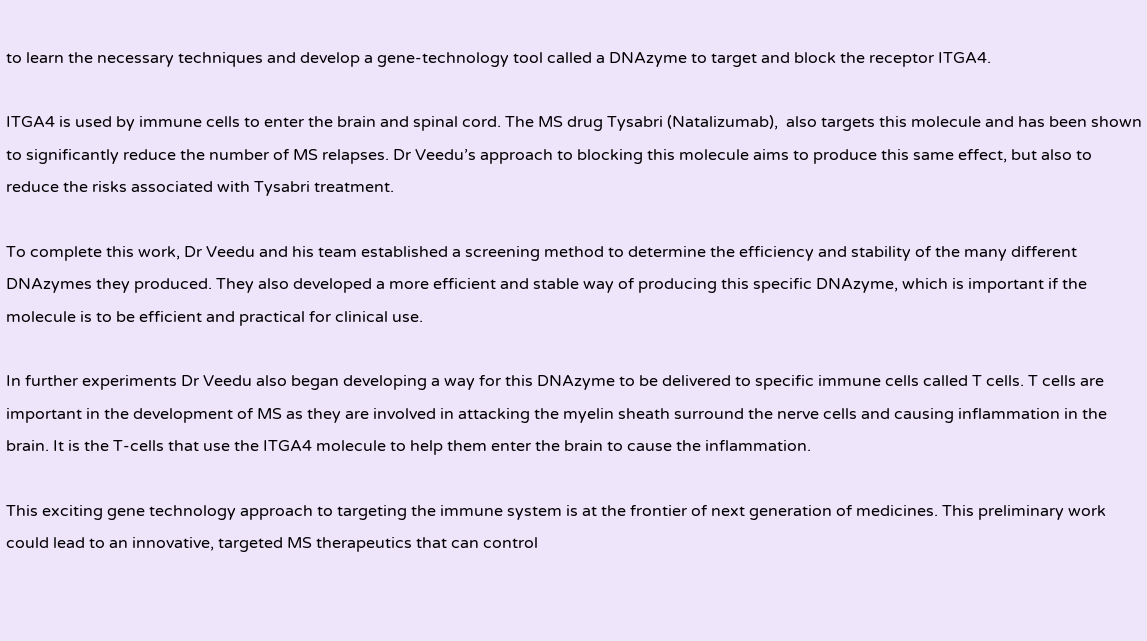to learn the necessary techniques and develop a gene-technology tool called a DNAzyme to target and block the receptor ITGA4.

ITGA4 is used by immune cells to enter the brain and spinal cord. The MS drug Tysabri (Natalizumab),  also targets this molecule and has been shown to significantly reduce the number of MS relapses. Dr Veedu’s approach to blocking this molecule aims to produce this same effect, but also to reduce the risks associated with Tysabri treatment.

To complete this work, Dr Veedu and his team established a screening method to determine the efficiency and stability of the many different DNAzymes they produced. They also developed a more efficient and stable way of producing this specific DNAzyme, which is important if the molecule is to be efficient and practical for clinical use.

In further experiments Dr Veedu also began developing a way for this DNAzyme to be delivered to specific immune cells called T cells. T cells are important in the development of MS as they are involved in attacking the myelin sheath surround the nerve cells and causing inflammation in the brain. It is the T-cells that use the ITGA4 molecule to help them enter the brain to cause the inflammation.

This exciting gene technology approach to targeting the immune system is at the frontier of next generation of medicines. This preliminary work could lead to an innovative, targeted MS therapeutics that can control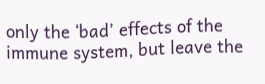only the ‘bad’ effects of the immune system, but leave the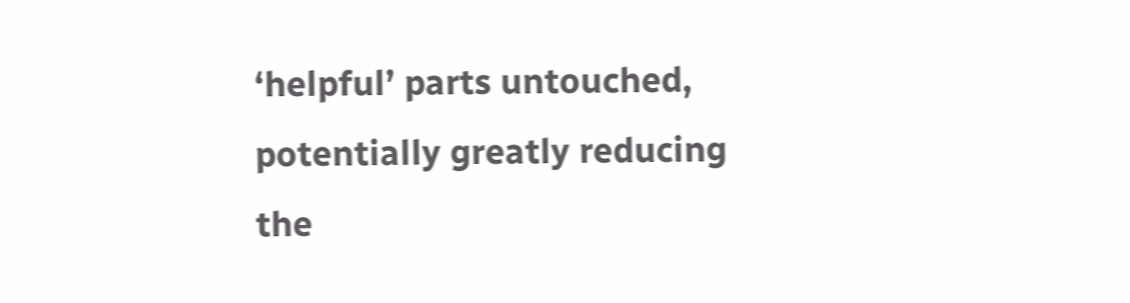‘helpful’ parts untouched, potentially greatly reducing the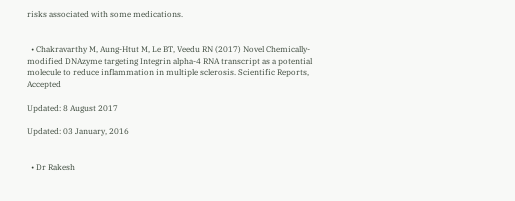risks associated with some medications.


  • Chakravarthy M, Aung-Htut M, Le BT, Veedu RN (2017) Novel Chemically-modified DNAzyme targeting Integrin alpha-4 RNA transcript as a potential molecule to reduce inflammation in multiple sclerosis. Scientific Reports, Accepted

Updated: 8 August 2017

Updated: 03 January, 2016


  • Dr Rakesh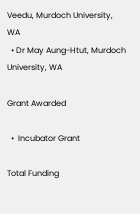Veedu, Murdoch University, WA
  • Dr May Aung-Htut, Murdoch University, WA

Grant Awarded

  •  Incubator Grant

Total Funding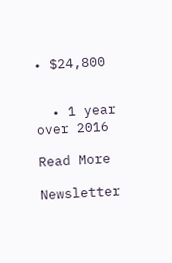• $24,800


  • 1 year over 2016

Read More

Newsletter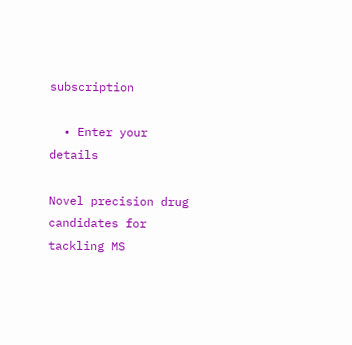subscription

  • Enter your details

Novel precision drug candidates for tackling MS